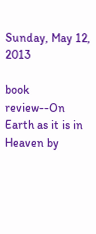Sunday, May 12, 2013

book review--On Earth as it is in Heaven by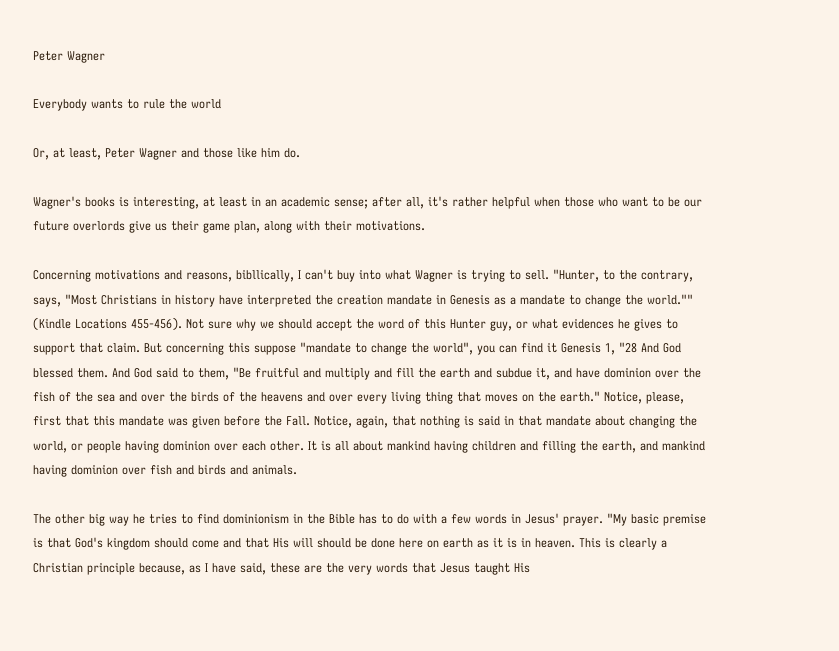Peter Wagner

Everybody wants to rule the world

Or, at least, Peter Wagner and those like him do.

Wagner's books is interesting, at least in an academic sense; after all, it's rather helpful when those who want to be our future overlords give us their game plan, along with their motivations.

Concerning motivations and reasons, bibllically, I can't buy into what Wagner is trying to sell. "Hunter, to the contrary, says, "Most Christians in history have interpreted the creation mandate in Genesis as a mandate to change the world."" (Kindle Locations 455-456). Not sure why we should accept the word of this Hunter guy, or what evidences he gives to support that claim. But concerning this suppose "mandate to change the world", you can find it Genesis 1, "28 And God blessed them. And God said to them, "Be fruitful and multiply and fill the earth and subdue it, and have dominion over the fish of the sea and over the birds of the heavens and over every living thing that moves on the earth." Notice, please, first that this mandate was given before the Fall. Notice, again, that nothing is said in that mandate about changing the world, or people having dominion over each other. It is all about mankind having children and filling the earth, and mankind having dominion over fish and birds and animals.

The other big way he tries to find dominionism in the Bible has to do with a few words in Jesus' prayer. "My basic premise is that God's kingdom should come and that His will should be done here on earth as it is in heaven. This is clearly a Christian principle because, as I have said, these are the very words that Jesus taught His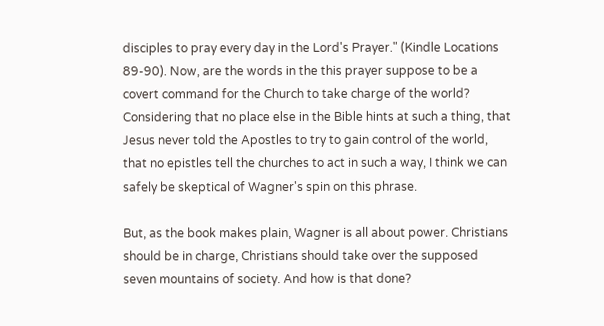disciples to pray every day in the Lord's Prayer." (Kindle Locations 89-90). Now, are the words in the this prayer suppose to be a covert command for the Church to take charge of the world? Considering that no place else in the Bible hints at such a thing, that Jesus never told the Apostles to try to gain control of the world, that no epistles tell the churches to act in such a way, I think we can safely be skeptical of Wagner's spin on this phrase.

But, as the book makes plain, Wagner is all about power. Christians should be in charge, Christians should take over the supposed seven mountains of society. And how is that done?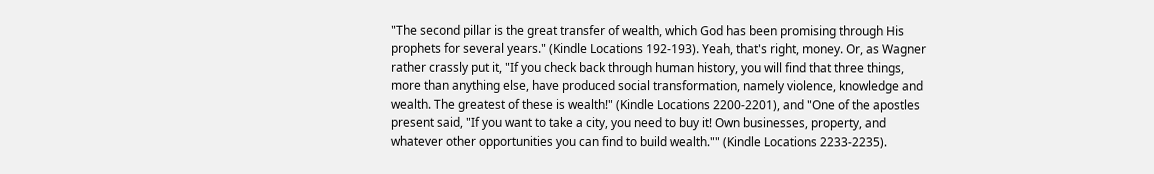"The second pillar is the great transfer of wealth, which God has been promising through His prophets for several years." (Kindle Locations 192-193). Yeah, that's right, money. Or, as Wagner rather crassly put it, "If you check back through human history, you will find that three things, more than anything else, have produced social transformation, namely violence, knowledge and wealth. The greatest of these is wealth!" (Kindle Locations 2200-2201), and "One of the apostles present said, "If you want to take a city, you need to buy it! Own businesses, property, and whatever other opportunities you can find to build wealth."" (Kindle Locations 2233-2235).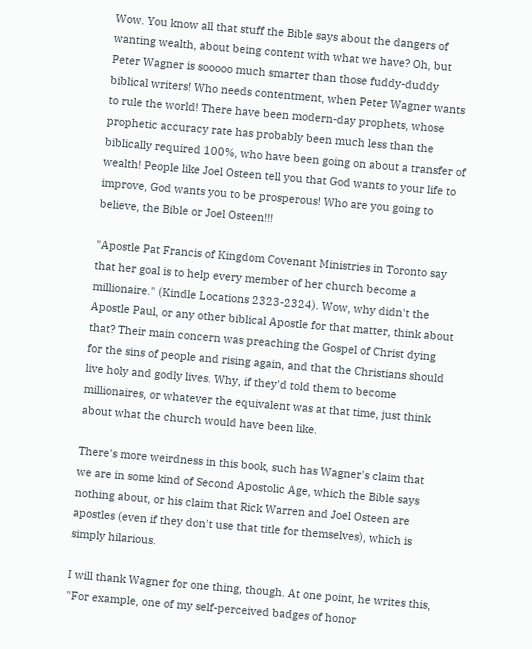Wow. You know all that stuff the Bible says about the dangers of wanting wealth, about being content with what we have? Oh, but Peter Wagner is sooooo much smarter than those fuddy-duddy biblical writers! Who needs contentment, when Peter Wagner wants to rule the world! There have been modern-day prophets, whose prophetic accuracy rate has probably been much less than the biblically required 100%, who have been going on about a transfer of wealth! People like Joel Osteen tell you that God wants to your life to improve, God wants you to be prosperous! Who are you going to believe, the Bible or Joel Osteen!!!

"Apostle Pat Francis of Kingdom Covenant Ministries in Toronto say that her goal is to help every member of her church become a millionaire." (Kindle Locations 2323-2324). Wow, why didn't the Apostle Paul, or any other biblical Apostle for that matter, think about that? Their main concern was preaching the Gospel of Christ dying for the sins of people and rising again, and that the Christians should live holy and godly lives. Why, if they'd told them to become millionaires, or whatever the equivalent was at that time, just think about what the church would have been like.

There's more weirdness in this book, such has Wagner's claim that we are in some kind of Second Apostolic Age, which the Bible says nothing about, or his claim that Rick Warren and Joel Osteen are apostles (even if they don't use that title for themselves), which is simply hilarious.

I will thank Wagner for one thing, though. At one point, he writes this, "For example, one of my self-perceived badges of honor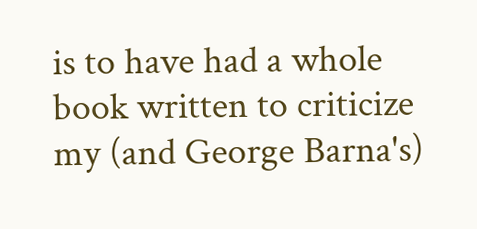is to have had a whole book written to criticize my (and George Barna's)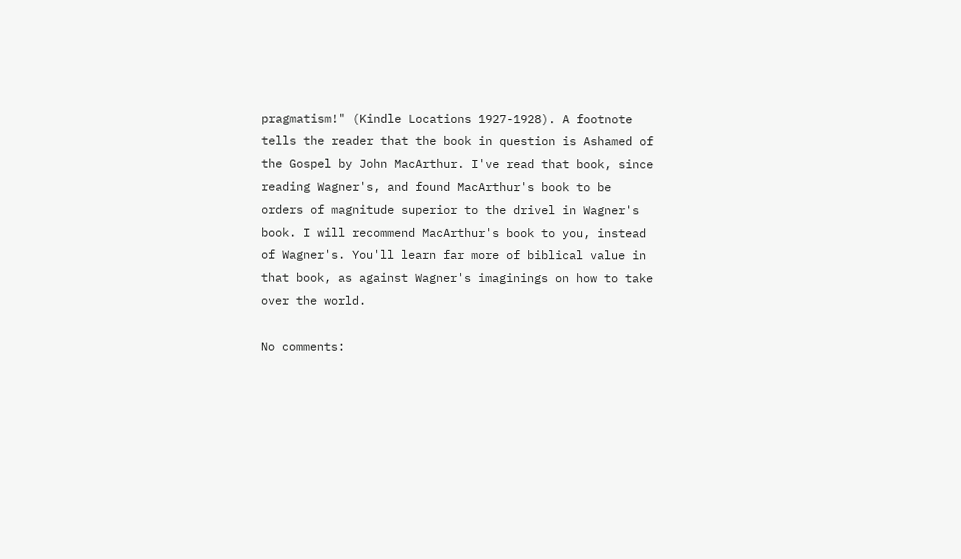pragmatism!" (Kindle Locations 1927-1928). A footnote tells the reader that the book in question is Ashamed of the Gospel by John MacArthur. I've read that book, since reading Wagner's, and found MacArthur's book to be orders of magnitude superior to the drivel in Wagner's book. I will recommend MacArthur's book to you, instead of Wagner's. You'll learn far more of biblical value in that book, as against Wagner's imaginings on how to take over the world.

No comments: